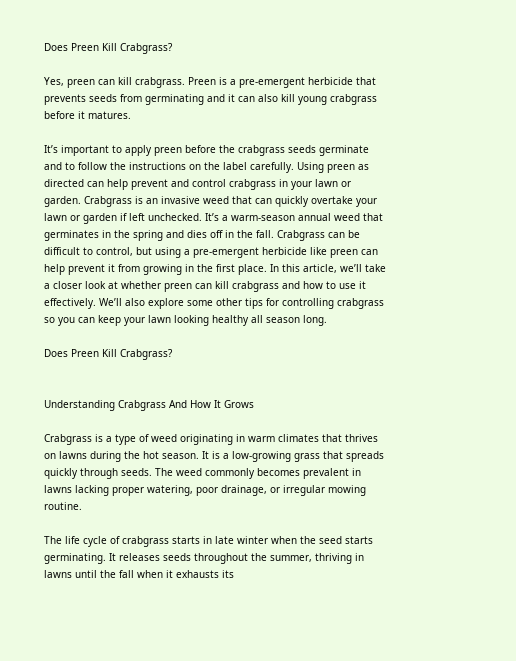Does Preen Kill Crabgrass?

Yes, preen can kill crabgrass. Preen is a pre-emergent herbicide that prevents seeds from germinating and it can also kill young crabgrass before it matures.

It’s important to apply preen before the crabgrass seeds germinate and to follow the instructions on the label carefully. Using preen as directed can help prevent and control crabgrass in your lawn or garden. Crabgrass is an invasive weed that can quickly overtake your lawn or garden if left unchecked. It’s a warm-season annual weed that germinates in the spring and dies off in the fall. Crabgrass can be difficult to control, but using a pre-emergent herbicide like preen can help prevent it from growing in the first place. In this article, we’ll take a closer look at whether preen can kill crabgrass and how to use it effectively. We’ll also explore some other tips for controlling crabgrass so you can keep your lawn looking healthy all season long.

Does Preen Kill Crabgrass?


Understanding Crabgrass And How It Grows

Crabgrass is a type of weed originating in warm climates that thrives on lawns during the hot season. It is a low-growing grass that spreads quickly through seeds. The weed commonly becomes prevalent in lawns lacking proper watering, poor drainage, or irregular mowing routine.

The life cycle of crabgrass starts in late winter when the seed starts germinating. It releases seeds throughout the summer, thriving in lawns until the fall when it exhausts its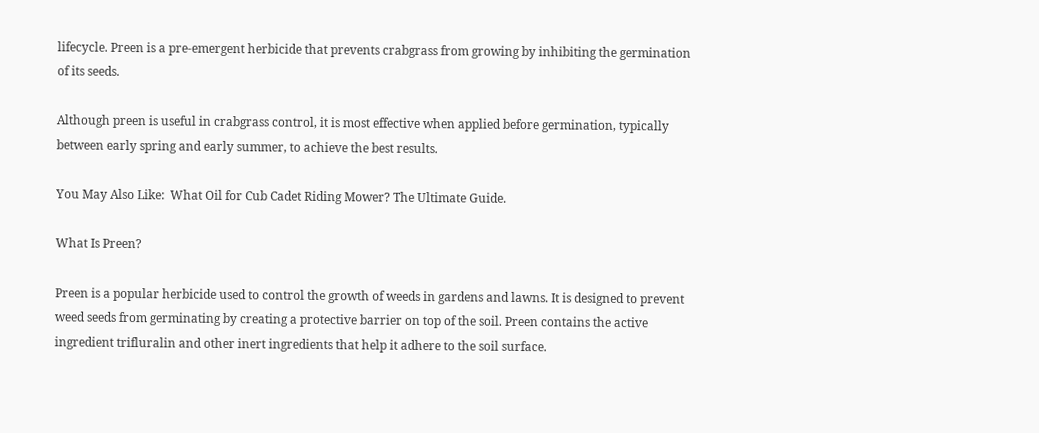lifecycle. Preen is a pre-emergent herbicide that prevents crabgrass from growing by inhibiting the germination of its seeds.

Although preen is useful in crabgrass control, it is most effective when applied before germination, typically between early spring and early summer, to achieve the best results.

You May Also Like:  What Oil for Cub Cadet Riding Mower? The Ultimate Guide.

What Is Preen?

Preen is a popular herbicide used to control the growth of weeds in gardens and lawns. It is designed to prevent weed seeds from germinating by creating a protective barrier on top of the soil. Preen contains the active ingredient trifluralin and other inert ingredients that help it adhere to the soil surface.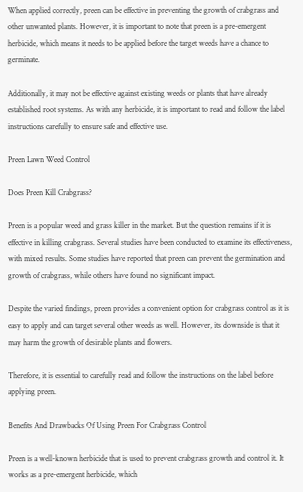When applied correctly, preen can be effective in preventing the growth of crabgrass and other unwanted plants. However, it is important to note that preen is a pre-emergent herbicide, which means it needs to be applied before the target weeds have a chance to germinate.

Additionally, it may not be effective against existing weeds or plants that have already established root systems. As with any herbicide, it is important to read and follow the label instructions carefully to ensure safe and effective use.

Preen Lawn Weed Control

Does Preen Kill Crabgrass?

Preen is a popular weed and grass killer in the market. But the question remains if it is effective in killing crabgrass. Several studies have been conducted to examine its effectiveness, with mixed results. Some studies have reported that preen can prevent the germination and growth of crabgrass, while others have found no significant impact.

Despite the varied findings, preen provides a convenient option for crabgrass control as it is easy to apply and can target several other weeds as well. However, its downside is that it may harm the growth of desirable plants and flowers.

Therefore, it is essential to carefully read and follow the instructions on the label before applying preen.

Benefits And Drawbacks Of Using Preen For Crabgrass Control

Preen is a well-known herbicide that is used to prevent crabgrass growth and control it. It works as a pre-emergent herbicide, which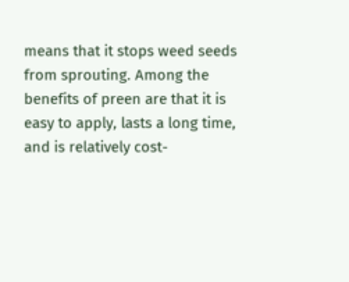means that it stops weed seeds from sprouting. Among the benefits of preen are that it is easy to apply, lasts a long time, and is relatively cost-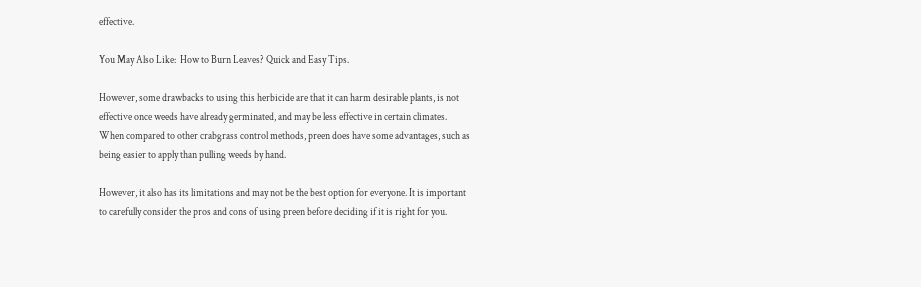effective.

You May Also Like:  How to Burn Leaves? Quick and Easy Tips.

However, some drawbacks to using this herbicide are that it can harm desirable plants, is not effective once weeds have already germinated, and may be less effective in certain climates. When compared to other crabgrass control methods, preen does have some advantages, such as being easier to apply than pulling weeds by hand.

However, it also has its limitations and may not be the best option for everyone. It is important to carefully consider the pros and cons of using preen before deciding if it is right for you.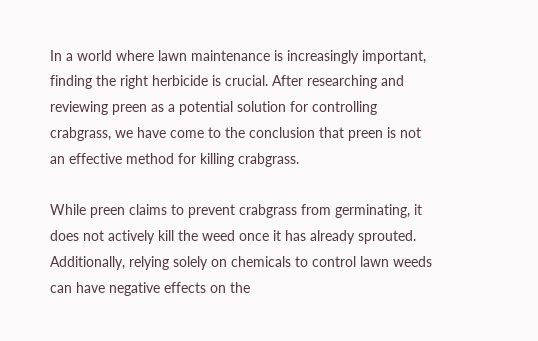In a world where lawn maintenance is increasingly important, finding the right herbicide is crucial. After researching and reviewing preen as a potential solution for controlling crabgrass, we have come to the conclusion that preen is not an effective method for killing crabgrass.

While preen claims to prevent crabgrass from germinating, it does not actively kill the weed once it has already sprouted. Additionally, relying solely on chemicals to control lawn weeds can have negative effects on the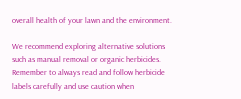overall health of your lawn and the environment.

We recommend exploring alternative solutions such as manual removal or organic herbicides. Remember to always read and follow herbicide labels carefully and use caution when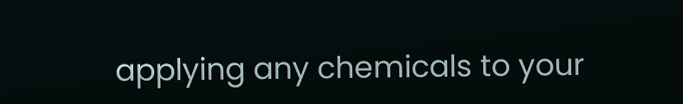applying any chemicals to your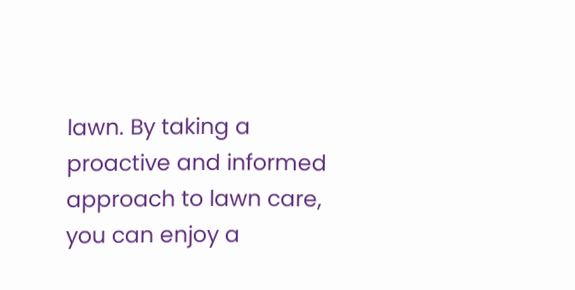lawn. By taking a proactive and informed approach to lawn care, you can enjoy a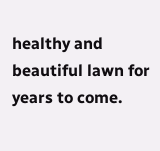healthy and beautiful lawn for years to come.